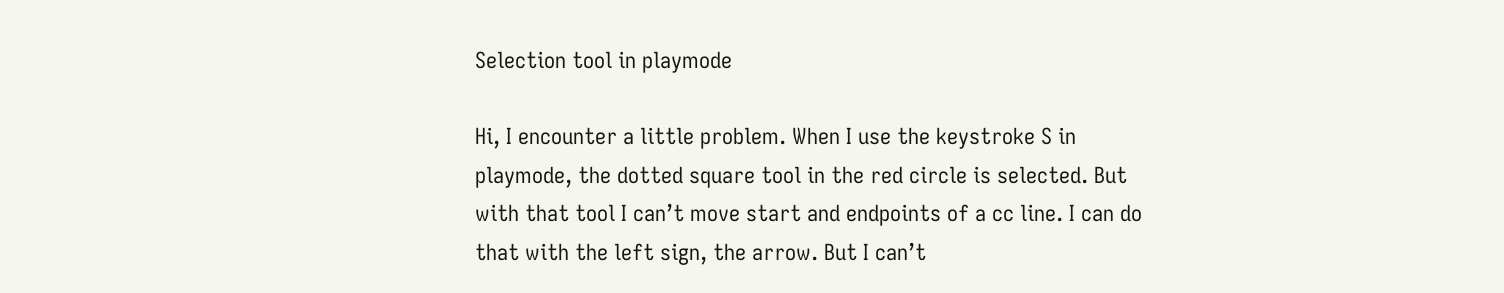Selection tool in playmode

Hi, I encounter a little problem. When I use the keystroke S in playmode, the dotted square tool in the red circle is selected. But with that tool I can’t move start and endpoints of a cc line. I can do that with the left sign, the arrow. But I can’t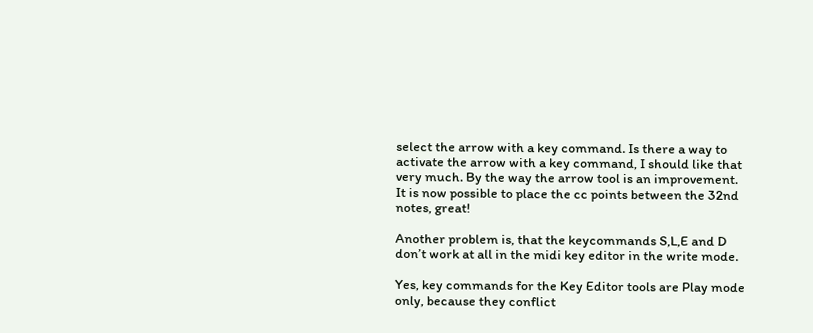select the arrow with a key command. Is there a way to activate the arrow with a key command, I should like that very much. By the way the arrow tool is an improvement. It is now possible to place the cc points between the 32nd notes, great!

Another problem is, that the keycommands S,L,E and D don’t work at all in the midi key editor in the write mode.

Yes, key commands for the Key Editor tools are Play mode only, because they conflict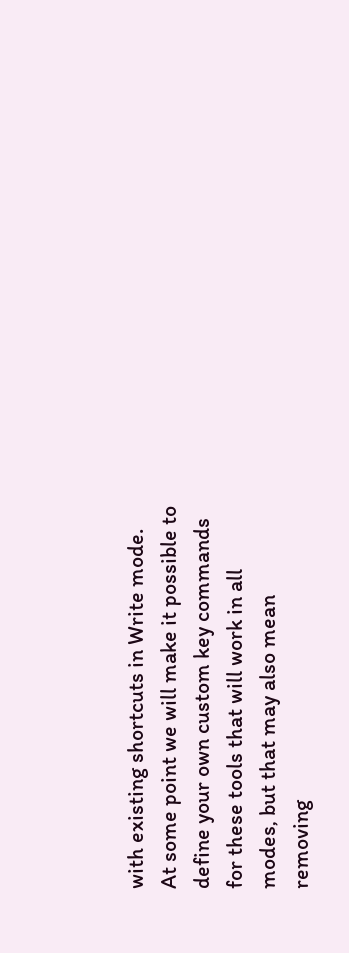with existing shortcuts in Write mode. At some point we will make it possible to define your own custom key commands for these tools that will work in all modes, but that may also mean removing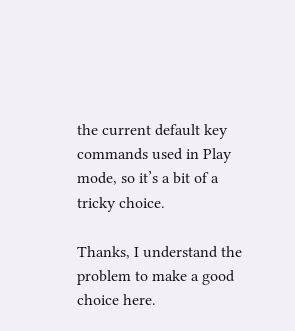the current default key commands used in Play mode, so it’s a bit of a tricky choice.

Thanks, I understand the problem to make a good choice here.